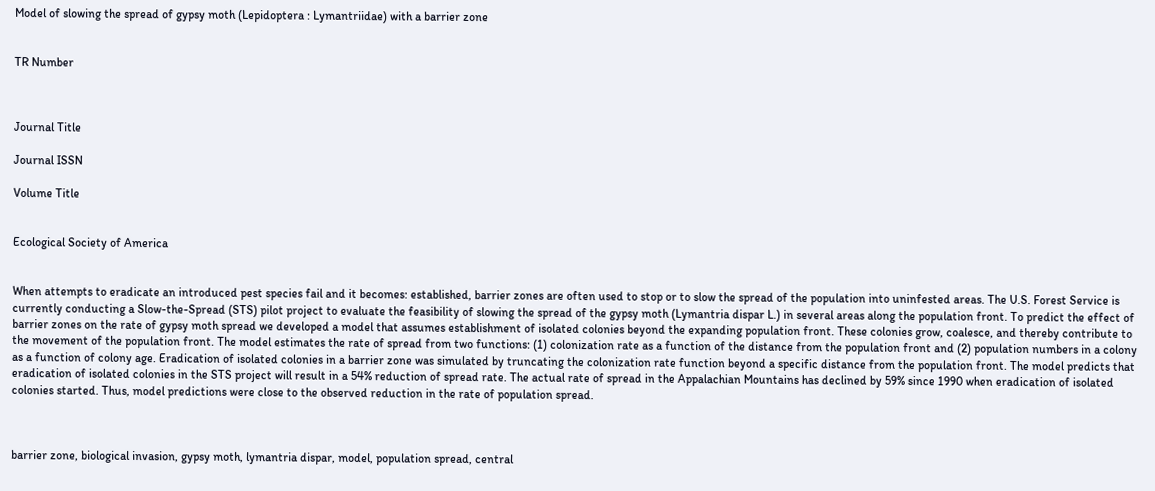Model of slowing the spread of gypsy moth (Lepidoptera : Lymantriidae) with a barrier zone


TR Number



Journal Title

Journal ISSN

Volume Title


Ecological Society of America


When attempts to eradicate an introduced pest species fail and it becomes: established, barrier zones are often used to stop or to slow the spread of the population into uninfested areas. The U.S. Forest Service is currently conducting a Slow-the-Spread (STS) pilot project to evaluate the feasibility of slowing the spread of the gypsy moth (Lymantria dispar L.) in several areas along the population front. To predict the effect of barrier zones on the rate of gypsy moth spread we developed a model that assumes establishment of isolated colonies beyond the expanding population front. These colonies grow, coalesce, and thereby contribute to the movement of the population front. The model estimates the rate of spread from two functions: (1) colonization rate as a function of the distance from the population front and (2) population numbers in a colony as a function of colony age. Eradication of isolated colonies in a barrier zone was simulated by truncating the colonization rate function beyond a specific distance from the population front. The model predicts that eradication of isolated colonies in the STS project will result in a 54% reduction of spread rate. The actual rate of spread in the Appalachian Mountains has declined by 59% since 1990 when eradication of isolated colonies started. Thus, model predictions were close to the observed reduction in the rate of population spread.



barrier zone, biological invasion, gypsy moth, lymantria dispar, model, population spread, central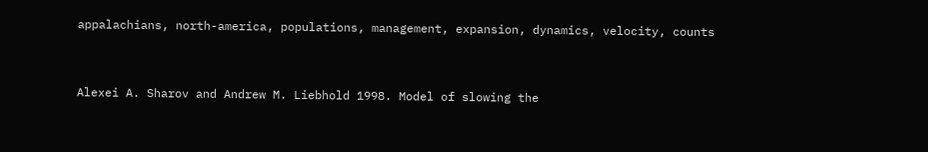appalachians, north-america, populations, management, expansion, dynamics, velocity, counts


Alexei A. Sharov and Andrew M. Liebhold 1998. Model of slowing the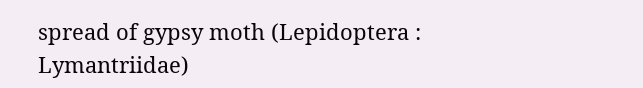spread of gypsy moth (Lepidoptera : Lymantriidae)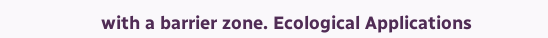with a barrier zone. Ecological Applications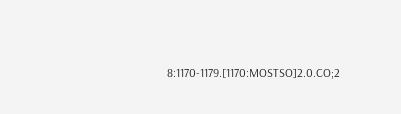8:1170-1179.[1170:MOSTSO]2.0.CO;2